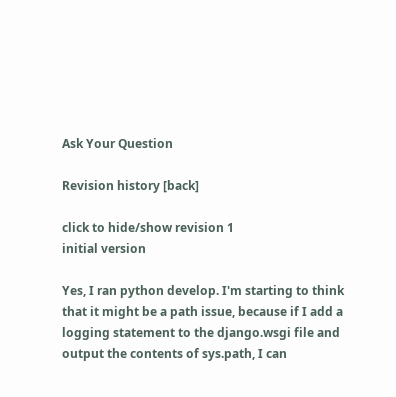Ask Your Question

Revision history [back]

click to hide/show revision 1
initial version

Yes, I ran python develop. I'm starting to think that it might be a path issue, because if I add a logging statement to the django.wsgi file and output the contents of sys.path, I can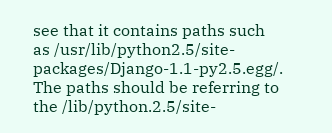see that it contains paths such as /usr/lib/python2.5/site-packages/Django-1.1-py2.5.egg/. The paths should be referring to the /lib/python.2.5/site-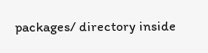packages/ directory inside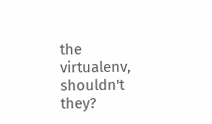the virtualenv, shouldn't they?